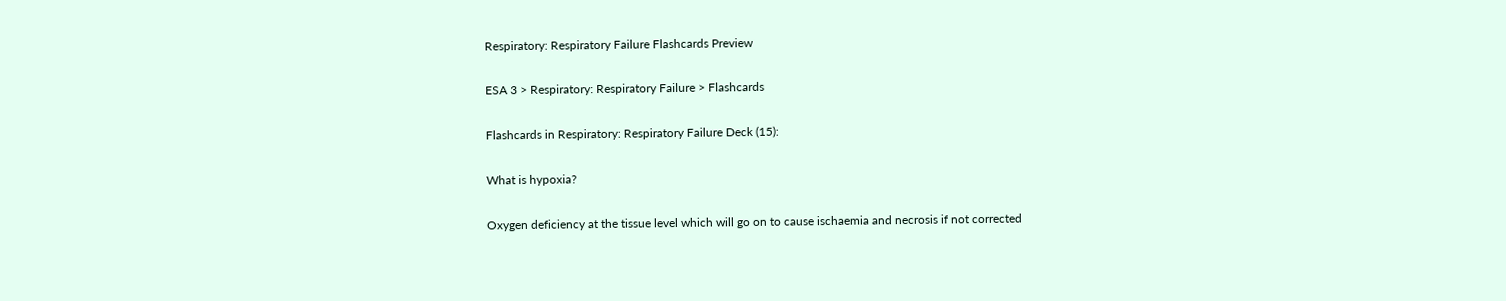Respiratory: Respiratory Failure Flashcards Preview

ESA 3 > Respiratory: Respiratory Failure > Flashcards

Flashcards in Respiratory: Respiratory Failure Deck (15):

What is hypoxia?

Oxygen deficiency at the tissue level which will go on to cause ischaemia and necrosis if not corrected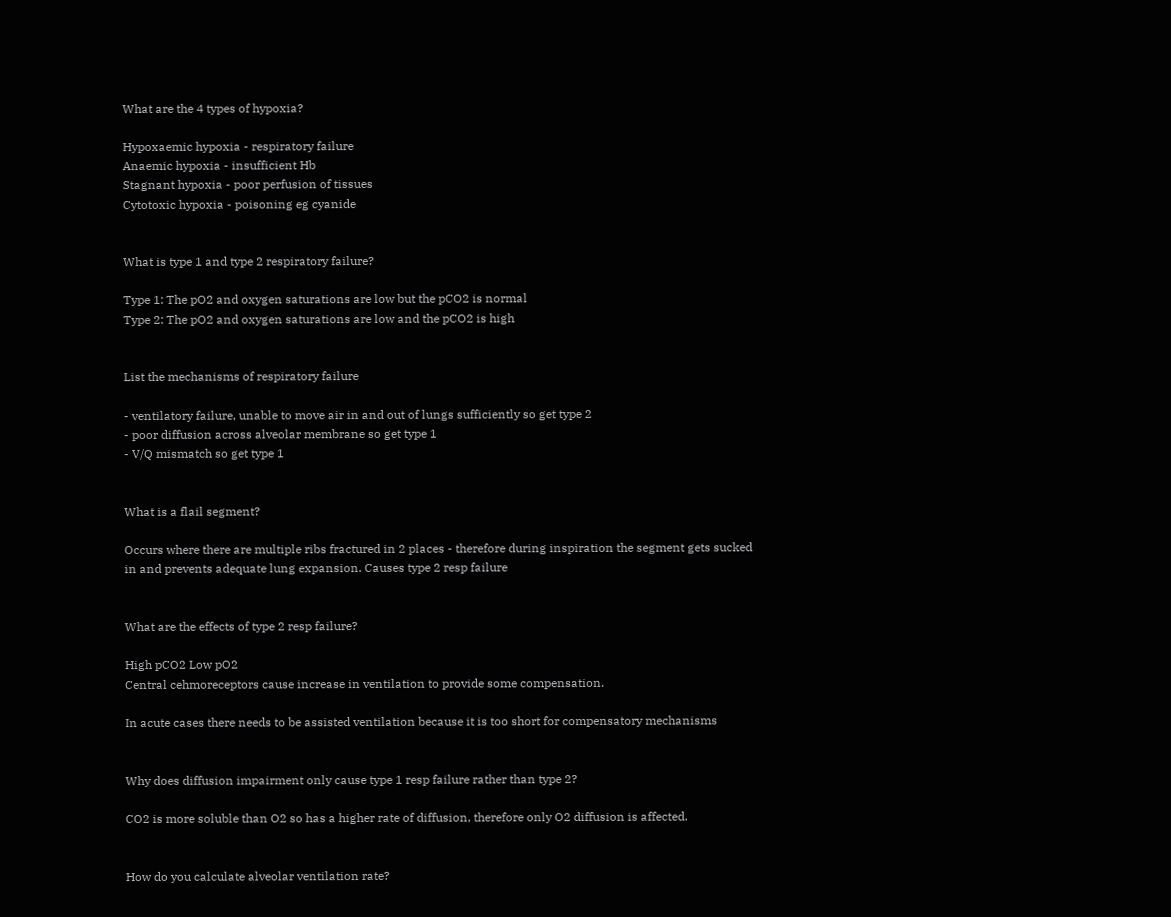What are the 4 types of hypoxia?

Hypoxaemic hypoxia - respiratory failure
Anaemic hypoxia - insufficient Hb
Stagnant hypoxia - poor perfusion of tissues
Cytotoxic hypoxia - poisoning eg cyanide


What is type 1 and type 2 respiratory failure?

Type 1: The pO2 and oxygen saturations are low but the pCO2 is normal
Type 2: The pO2 and oxygen saturations are low and the pCO2 is high


List the mechanisms of respiratory failure

- ventilatory failure, unable to move air in and out of lungs sufficiently so get type 2
- poor diffusion across alveolar membrane so get type 1
- V/Q mismatch so get type 1


What is a flail segment?

Occurs where there are multiple ribs fractured in 2 places - therefore during inspiration the segment gets sucked in and prevents adequate lung expansion. Causes type 2 resp failure


What are the effects of type 2 resp failure?

High pCO2 Low pO2
Central cehmoreceptors cause increase in ventilation to provide some compensation.

In acute cases there needs to be assisted ventilation because it is too short for compensatory mechanisms


Why does diffusion impairment only cause type 1 resp failure rather than type 2?

CO2 is more soluble than O2 so has a higher rate of diffusion, therefore only O2 diffusion is affected.


How do you calculate alveolar ventilation rate?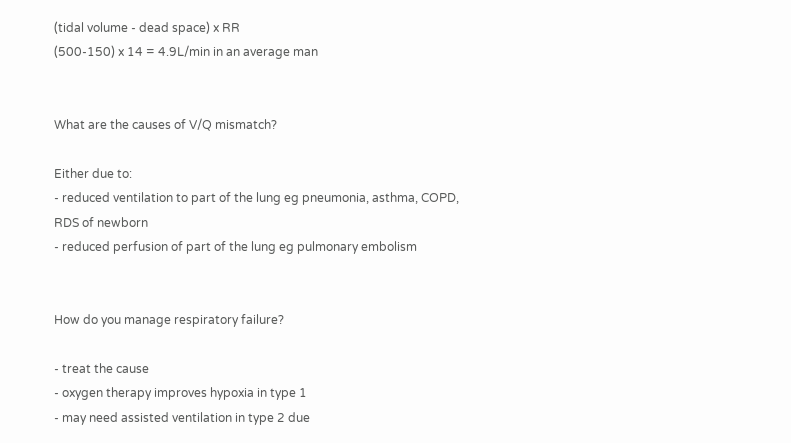(tidal volume - dead space) x RR
(500-150) x 14 = 4.9L/min in an average man


What are the causes of V/Q mismatch?

Either due to:
- reduced ventilation to part of the lung eg pneumonia, asthma, COPD, RDS of newborn
- reduced perfusion of part of the lung eg pulmonary embolism


How do you manage respiratory failure?

- treat the cause
- oxygen therapy improves hypoxia in type 1
- may need assisted ventilation in type 2 due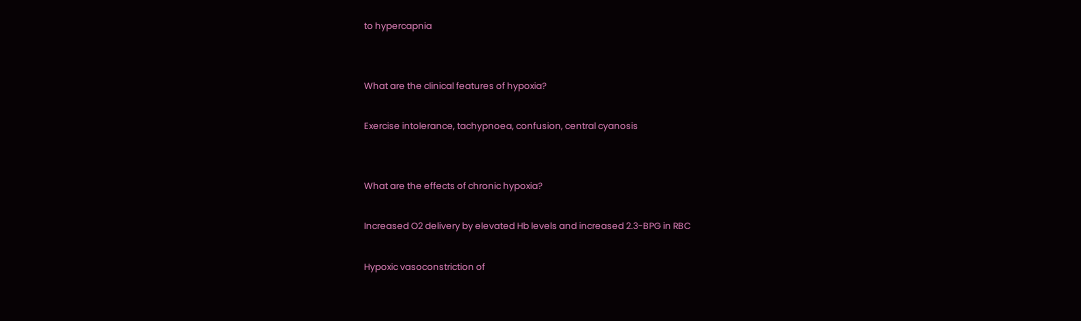to hypercapnia


What are the clinical features of hypoxia?

Exercise intolerance, tachypnoea, confusion, central cyanosis


What are the effects of chronic hypoxia?

Increased O2 delivery by elevated Hb levels and increased 2.3-BPG in RBC

Hypoxic vasoconstriction of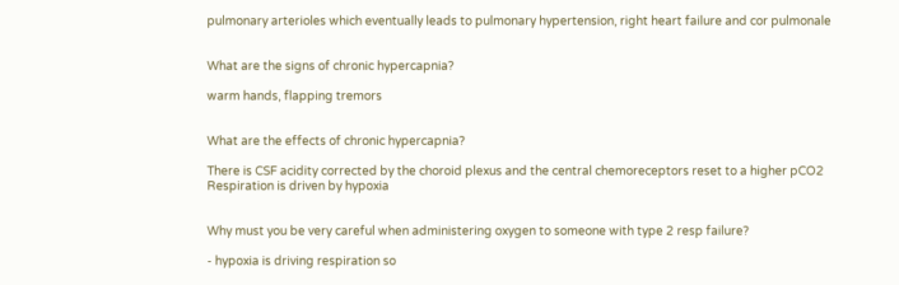pulmonary arterioles which eventually leads to pulmonary hypertension, right heart failure and cor pulmonale


What are the signs of chronic hypercapnia?

warm hands, flapping tremors


What are the effects of chronic hypercapnia?

There is CSF acidity corrected by the choroid plexus and the central chemoreceptors reset to a higher pCO2
Respiration is driven by hypoxia


Why must you be very careful when administering oxygen to someone with type 2 resp failure?

- hypoxia is driving respiration so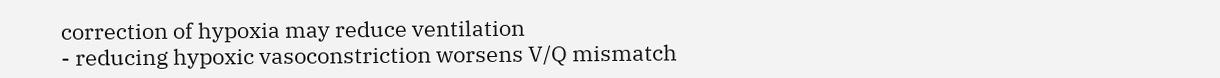correction of hypoxia may reduce ventilation
- reducing hypoxic vasoconstriction worsens V/Q mismatch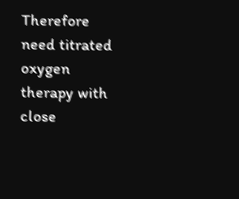Therefore need titrated oxygen therapy with close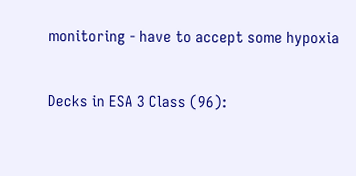monitoring - have to accept some hypoxia

Decks in ESA 3 Class (96):